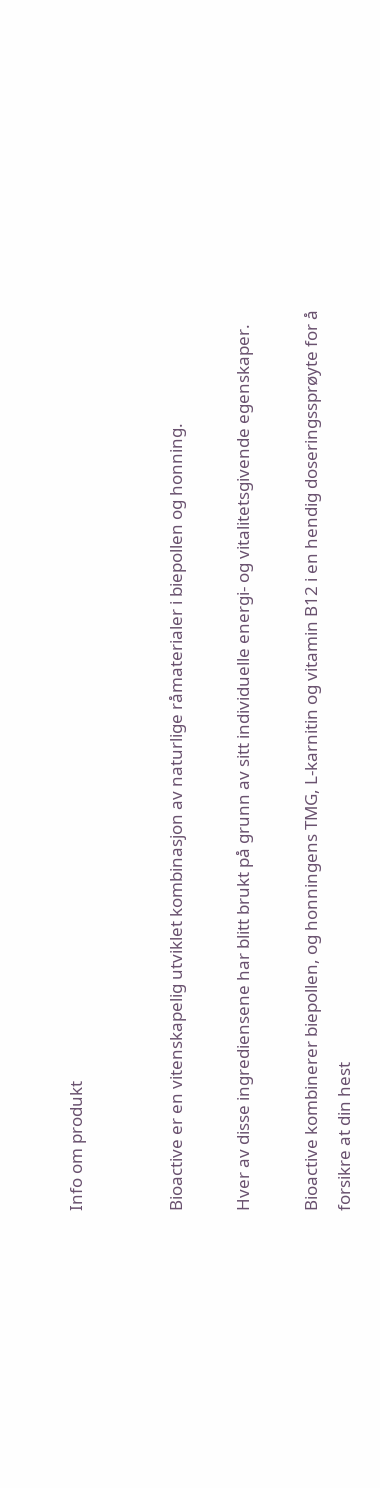Info om produkt


Bioactive er en vitenskapelig utviklet kombinasjon av naturlige råmaterialer i biepollen og honning.

Hver av disse ingrediensene har blitt brukt på grunn av sitt individuelle energi- og vitalitetsgivende egenskaper.

Bioactive kombinerer biepollen, og honningens TMG, L-karnitin og vitamin B12 i en hendig doseringssprøyte for å forsikre at din hest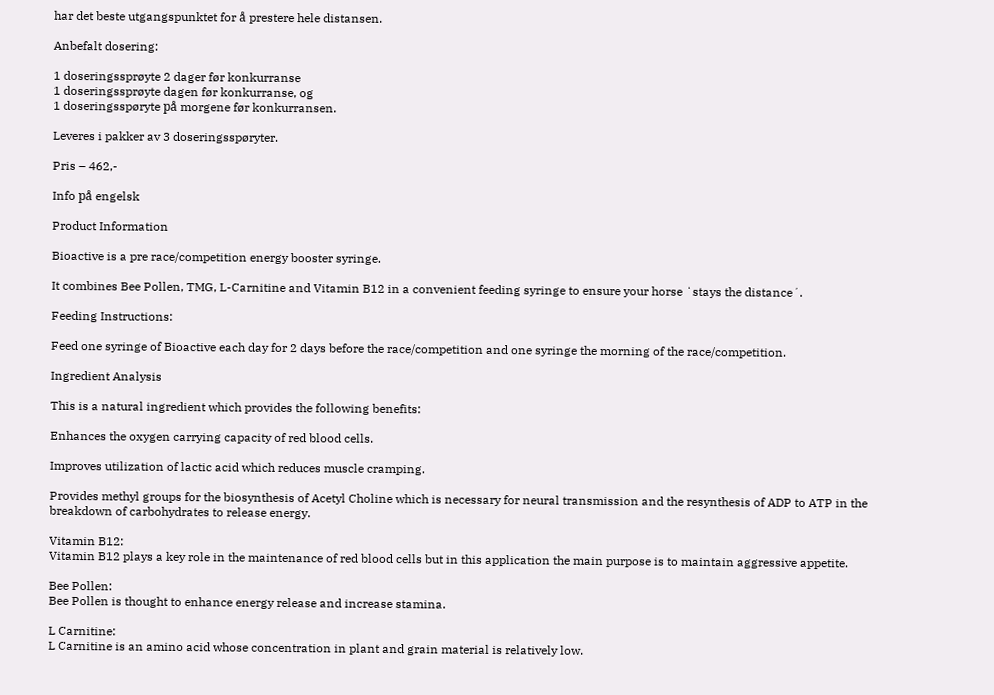har det beste utgangspunktet for å prestere hele distansen.

Anbefalt dosering:

1 doseringssprøyte 2 dager før konkurranse
1 doseringssprøyte dagen før konkurranse, og
1 doseringsspøryte på morgene før konkurransen.

Leveres i pakker av 3 doseringsspøryter.

Pris – 462,-

Info på engelsk

Product Information

Bioactive is a pre race/competition energy booster syringe.

It combines Bee Pollen, TMG, L-Carnitine and Vitamin B12 in a convenient feeding syringe to ensure your horse ʻstays the distanceʼ.

Feeding Instructions:

Feed one syringe of Bioactive each day for 2 days before the race/competition and one syringe the morning of the race/competition.

Ingredient Analysis

This is a natural ingredient which provides the following benefits:

Enhances the oxygen carrying capacity of red blood cells.

Improves utilization of lactic acid which reduces muscle cramping.

Provides methyl groups for the biosynthesis of Acetyl Choline which is necessary for neural transmission and the resynthesis of ADP to ATP in the breakdown of carbohydrates to release energy.

Vitamin B12:
Vitamin B12 plays a key role in the maintenance of red blood cells but in this application the main purpose is to maintain aggressive appetite.

Bee Pollen:
Bee Pollen is thought to enhance energy release and increase stamina.

L Carnitine:
L Carnitine is an amino acid whose concentration in plant and grain material is relatively low.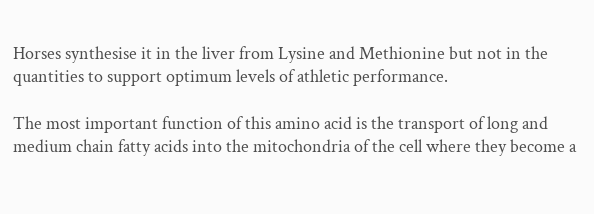Horses synthesise it in the liver from Lysine and Methionine but not in the quantities to support optimum levels of athletic performance.

The most important function of this amino acid is the transport of long and medium chain fatty acids into the mitochondria of the cell where they become a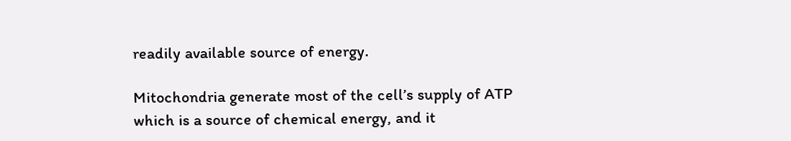readily available source of energy.

Mitochondria generate most of the cell’s supply of ATP which is a source of chemical energy, and it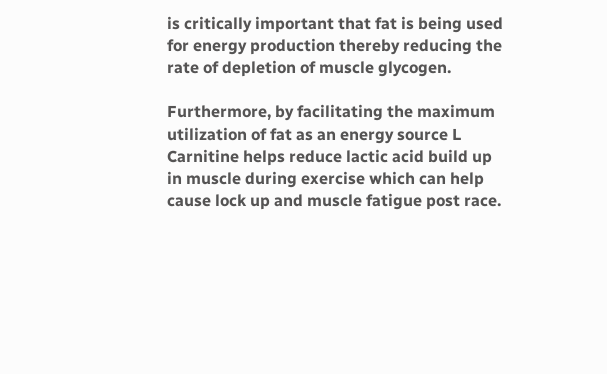is critically important that fat is being used for energy production thereby reducing the rate of depletion of muscle glycogen.

Furthermore, by facilitating the maximum utilization of fat as an energy source L Carnitine helps reduce lactic acid build up in muscle during exercise which can help cause lock up and muscle fatigue post race.